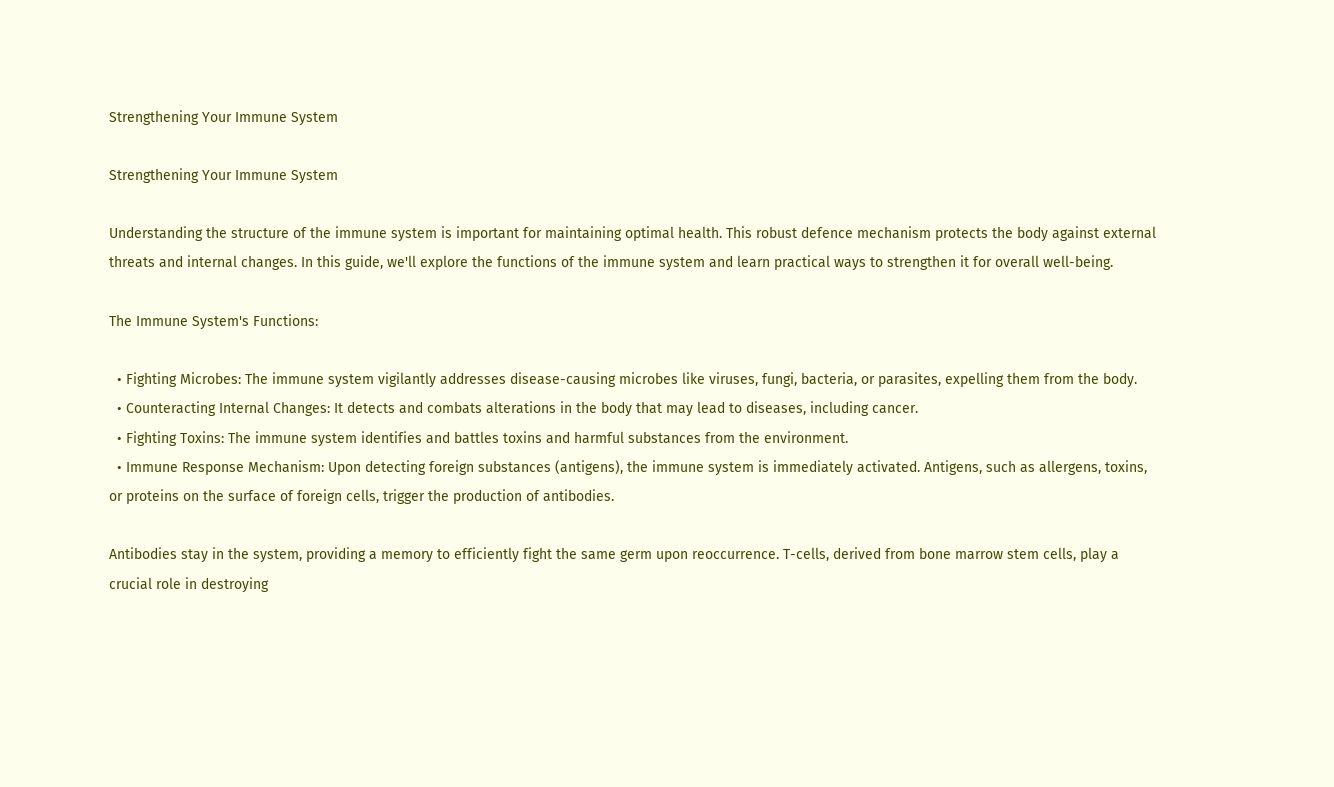Strengthening Your Immune System

Strengthening Your Immune System

Understanding the structure of the immune system is important for maintaining optimal health. This robust defence mechanism protects the body against external threats and internal changes. In this guide, we'll explore the functions of the immune system and learn practical ways to strengthen it for overall well-being.

The Immune System's Functions:

  • Fighting Microbes: The immune system vigilantly addresses disease-causing microbes like viruses, fungi, bacteria, or parasites, expelling them from the body.
  • Counteracting Internal Changes: It detects and combats alterations in the body that may lead to diseases, including cancer.
  • Fighting Toxins: The immune system identifies and battles toxins and harmful substances from the environment.
  • Immune Response Mechanism: Upon detecting foreign substances (antigens), the immune system is immediately activated. Antigens, such as allergens, toxins, or proteins on the surface of foreign cells, trigger the production of antibodies.

Antibodies stay in the system, providing a memory to efficiently fight the same germ upon reoccurrence. T-cells, derived from bone marrow stem cells, play a crucial role in destroying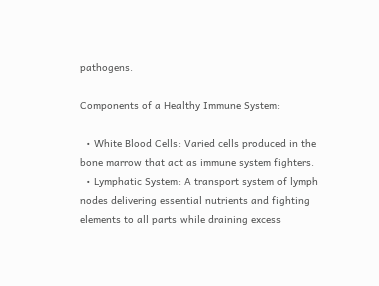pathogens.

Components of a Healthy Immune System:

  • White Blood Cells: Varied cells produced in the bone marrow that act as immune system fighters.
  • Lymphatic System: A transport system of lymph nodes delivering essential nutrients and fighting elements to all parts while draining excess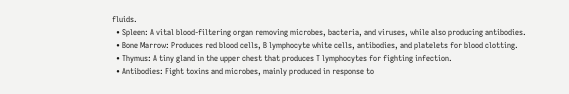fluids.
  • Spleen: A vital blood-filtering organ removing microbes, bacteria, and viruses, while also producing antibodies.
  • Bone Marrow: Produces red blood cells, B lymphocyte white cells, antibodies, and platelets for blood clotting.
  • Thymus: A tiny gland in the upper chest that produces T lymphocytes for fighting infection.
  • Antibodies: Fight toxins and microbes, mainly produced in response to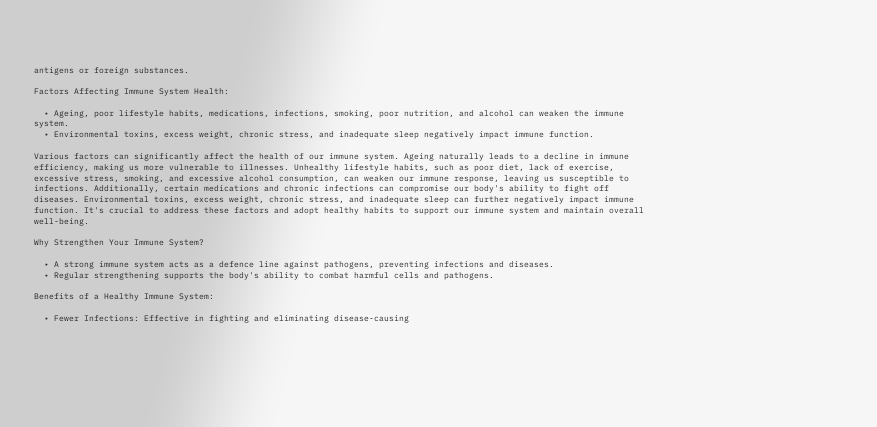antigens or foreign substances.

Factors Affecting Immune System Health:

  • Ageing, poor lifestyle habits, medications, infections, smoking, poor nutrition, and alcohol can weaken the immune system.
  • Environmental toxins, excess weight, chronic stress, and inadequate sleep negatively impact immune function.

Various factors can significantly affect the health of our immune system. Ageing naturally leads to a decline in immune efficiency, making us more vulnerable to illnesses. Unhealthy lifestyle habits, such as poor diet, lack of exercise, excessive stress, smoking, and excessive alcohol consumption, can weaken our immune response, leaving us susceptible to infections. Additionally, certain medications and chronic infections can compromise our body's ability to fight off diseases. Environmental toxins, excess weight, chronic stress, and inadequate sleep can further negatively impact immune function. It's crucial to address these factors and adopt healthy habits to support our immune system and maintain overall well-being.

Why Strengthen Your Immune System?

  • A strong immune system acts as a defence line against pathogens, preventing infections and diseases.
  • Regular strengthening supports the body's ability to combat harmful cells and pathogens.

Benefits of a Healthy Immune System:

  • Fewer Infections: Effective in fighting and eliminating disease-causing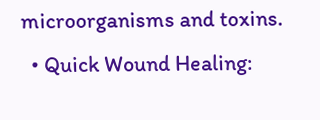microorganisms and toxins.
  • Quick Wound Healing: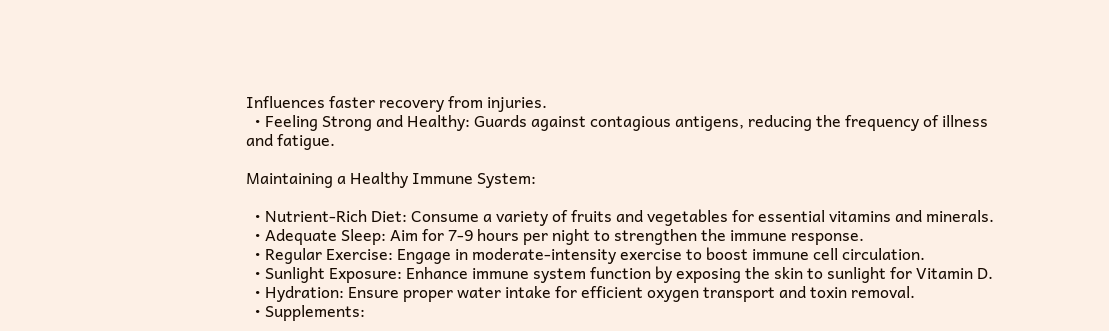Influences faster recovery from injuries.
  • Feeling Strong and Healthy: Guards against contagious antigens, reducing the frequency of illness and fatigue.

Maintaining a Healthy Immune System:

  • Nutrient-Rich Diet: Consume a variety of fruits and vegetables for essential vitamins and minerals.
  • Adequate Sleep: Aim for 7-9 hours per night to strengthen the immune response.
  • Regular Exercise: Engage in moderate-intensity exercise to boost immune cell circulation.
  • Sunlight Exposure: Enhance immune system function by exposing the skin to sunlight for Vitamin D.
  • Hydration: Ensure proper water intake for efficient oxygen transport and toxin removal.
  • Supplements: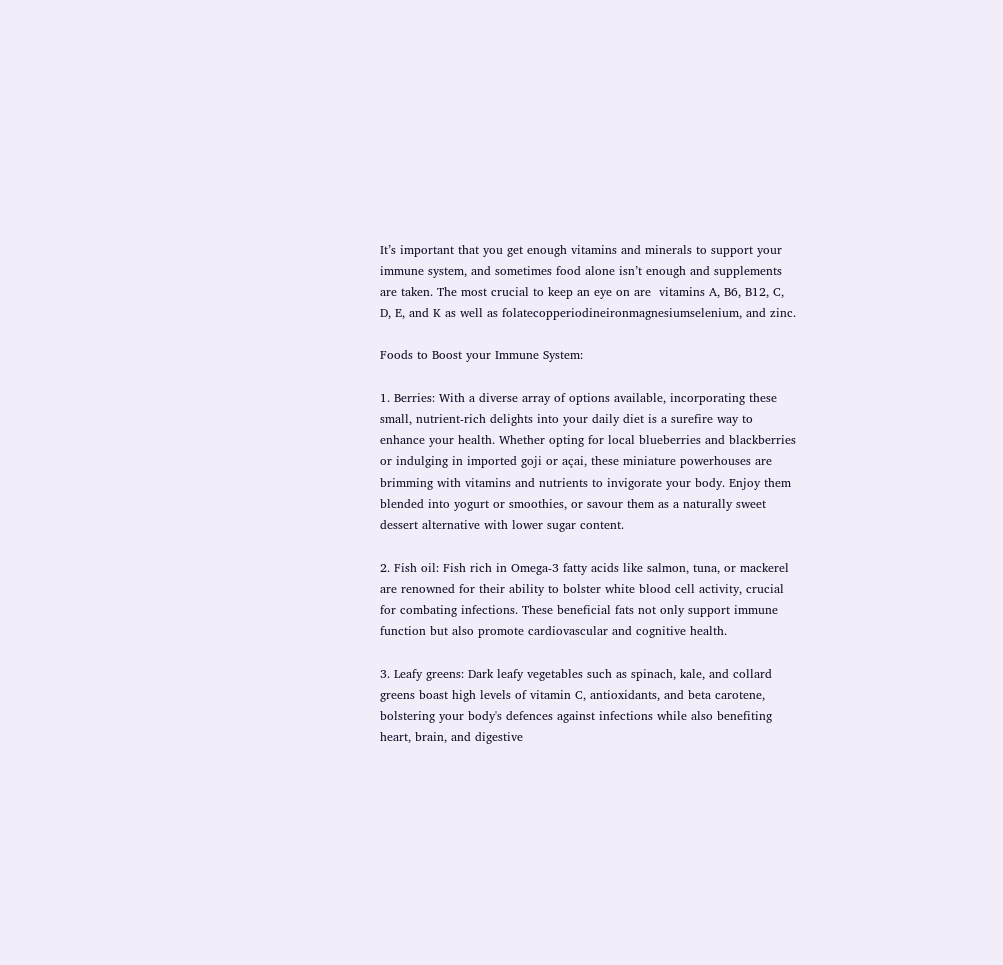It’s important that you get enough vitamins and minerals to support your immune system, and sometimes food alone isn’t enough and supplements are taken. The most crucial to keep an eye on are  vitamins A, B6, B12, C, D, E, and K as well as folatecopperiodineironmagnesiumselenium, and zinc.

Foods to Boost your Immune System:

1. Berries: With a diverse array of options available, incorporating these small, nutrient-rich delights into your daily diet is a surefire way to enhance your health. Whether opting for local blueberries and blackberries or indulging in imported goji or açai, these miniature powerhouses are brimming with vitamins and nutrients to invigorate your body. Enjoy them blended into yogurt or smoothies, or savour them as a naturally sweet dessert alternative with lower sugar content.

2. Fish oil: Fish rich in Omega-3 fatty acids like salmon, tuna, or mackerel are renowned for their ability to bolster white blood cell activity, crucial for combating infections. These beneficial fats not only support immune function but also promote cardiovascular and cognitive health.

3. Leafy greens: Dark leafy vegetables such as spinach, kale, and collard greens boast high levels of vitamin C, antioxidants, and beta carotene, bolstering your body's defences against infections while also benefiting heart, brain, and digestive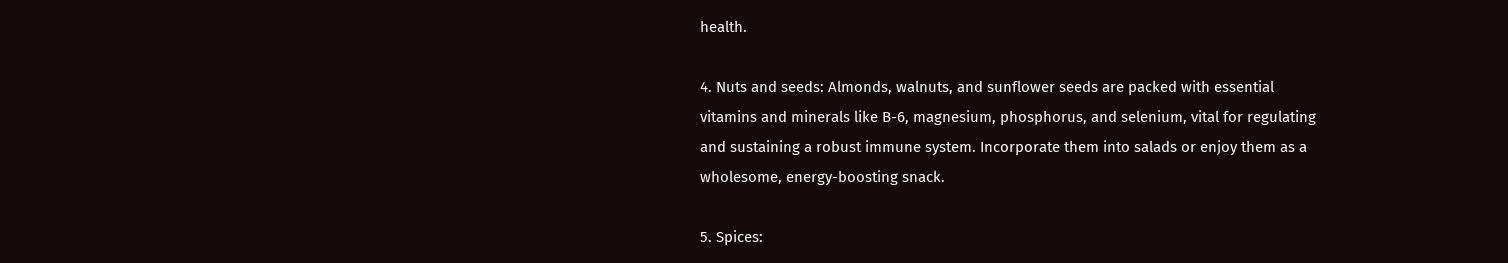health.

4. Nuts and seeds: Almonds, walnuts, and sunflower seeds are packed with essential vitamins and minerals like B-6, magnesium, phosphorus, and selenium, vital for regulating and sustaining a robust immune system. Incorporate them into salads or enjoy them as a wholesome, energy-boosting snack.

5. Spices: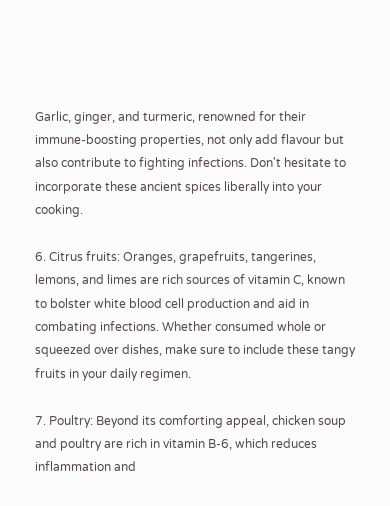Garlic, ginger, and turmeric, renowned for their immune-boosting properties, not only add flavour but also contribute to fighting infections. Don't hesitate to incorporate these ancient spices liberally into your cooking.

6. Citrus fruits: Oranges, grapefruits, tangerines, lemons, and limes are rich sources of vitamin C, known to bolster white blood cell production and aid in combating infections. Whether consumed whole or squeezed over dishes, make sure to include these tangy fruits in your daily regimen.

7. Poultry: Beyond its comforting appeal, chicken soup and poultry are rich in vitamin B-6, which reduces inflammation and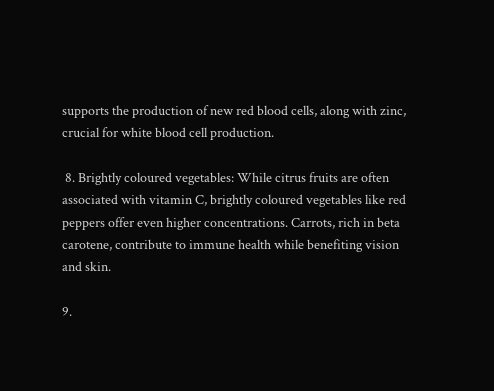supports the production of new red blood cells, along with zinc, crucial for white blood cell production.

 8. Brightly coloured vegetables: While citrus fruits are often associated with vitamin C, brightly coloured vegetables like red peppers offer even higher concentrations. Carrots, rich in beta carotene, contribute to immune health while benefiting vision and skin.

9.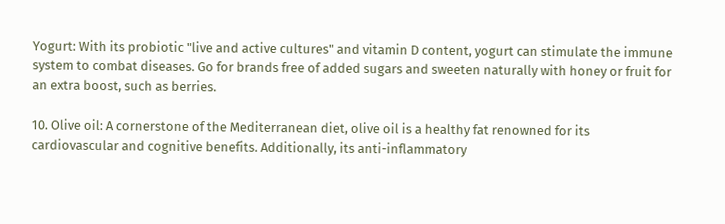Yogurt: With its probiotic "live and active cultures" and vitamin D content, yogurt can stimulate the immune system to combat diseases. Go for brands free of added sugars and sweeten naturally with honey or fruit for an extra boost, such as berries.

10. Olive oil: A cornerstone of the Mediterranean diet, olive oil is a healthy fat renowned for its cardiovascular and cognitive benefits. Additionally, its anti-inflammatory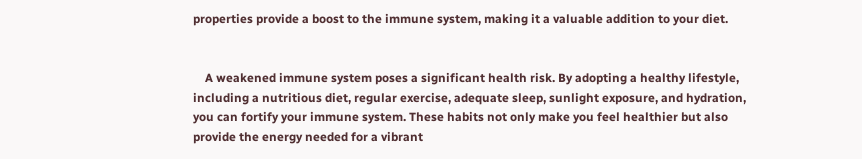properties provide a boost to the immune system, making it a valuable addition to your diet.


    A weakened immune system poses a significant health risk. By adopting a healthy lifestyle, including a nutritious diet, regular exercise, adequate sleep, sunlight exposure, and hydration, you can fortify your immune system. These habits not only make you feel healthier but also provide the energy needed for a vibrant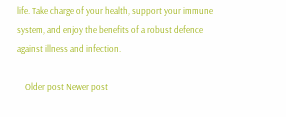life. Take charge of your health, support your immune system, and enjoy the benefits of a robust defence against illness and infection.

    Older post Newer post